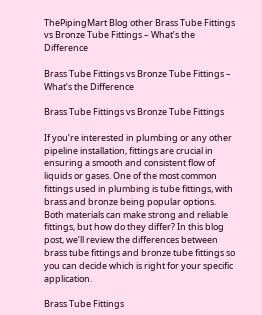ThePipingMart Blog other Brass Tube Fittings vs Bronze Tube Fittings – What’s the Difference

Brass Tube Fittings vs Bronze Tube Fittings – What’s the Difference

Brass Tube Fittings vs Bronze Tube Fittings

If you’re interested in plumbing or any other pipeline installation, fittings are crucial in ensuring a smooth and consistent flow of liquids or gases. One of the most common fittings used in plumbing is tube fittings, with brass and bronze being popular options. Both materials can make strong and reliable fittings, but how do they differ? In this blog post, we’ll review the differences between brass tube fittings and bronze tube fittings so you can decide which is right for your specific application.

Brass Tube Fittings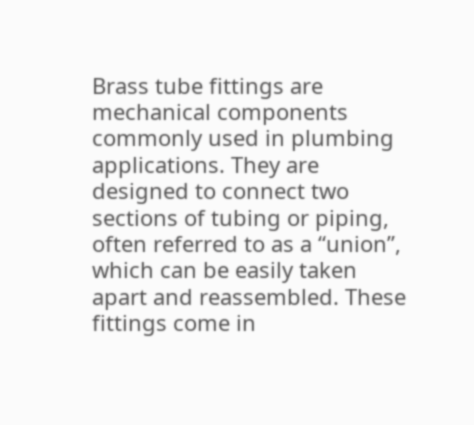Brass tube fittings are mechanical components commonly used in plumbing applications. They are designed to connect two sections of tubing or piping, often referred to as a “union”, which can be easily taken apart and reassembled. These fittings come in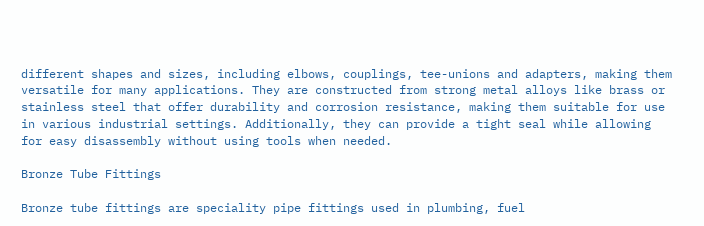different shapes and sizes, including elbows, couplings, tee-unions and adapters, making them versatile for many applications. They are constructed from strong metal alloys like brass or stainless steel that offer durability and corrosion resistance, making them suitable for use in various industrial settings. Additionally, they can provide a tight seal while allowing for easy disassembly without using tools when needed.

Bronze Tube Fittings

Bronze tube fittings are speciality pipe fittings used in plumbing, fuel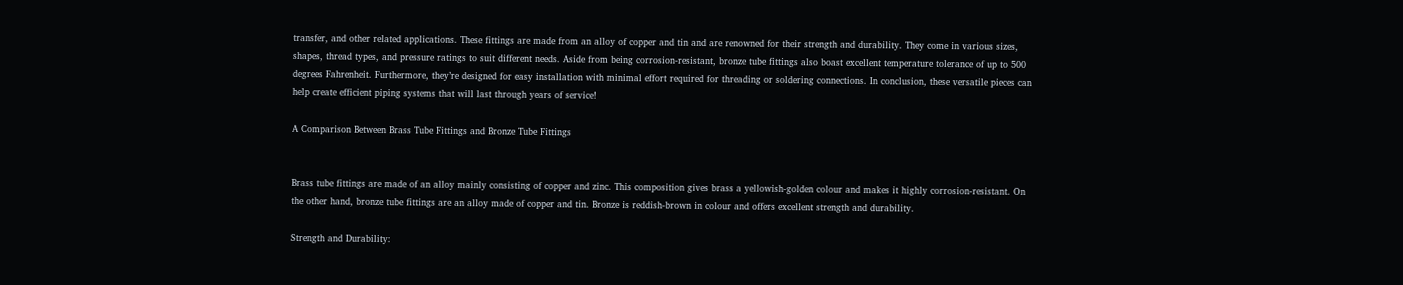transfer, and other related applications. These fittings are made from an alloy of copper and tin and are renowned for their strength and durability. They come in various sizes, shapes, thread types, and pressure ratings to suit different needs. Aside from being corrosion-resistant, bronze tube fittings also boast excellent temperature tolerance of up to 500 degrees Fahrenheit. Furthermore, they’re designed for easy installation with minimal effort required for threading or soldering connections. In conclusion, these versatile pieces can help create efficient piping systems that will last through years of service!

A Comparison Between Brass Tube Fittings and Bronze Tube Fittings


Brass tube fittings are made of an alloy mainly consisting of copper and zinc. This composition gives brass a yellowish-golden colour and makes it highly corrosion-resistant. On the other hand, bronze tube fittings are an alloy made of copper and tin. Bronze is reddish-brown in colour and offers excellent strength and durability.

Strength and Durability: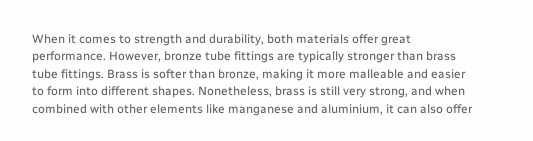When it comes to strength and durability, both materials offer great performance. However, bronze tube fittings are typically stronger than brass tube fittings. Brass is softer than bronze, making it more malleable and easier to form into different shapes. Nonetheless, brass is still very strong, and when combined with other elements like manganese and aluminium, it can also offer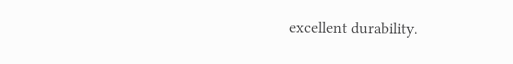excellent durability.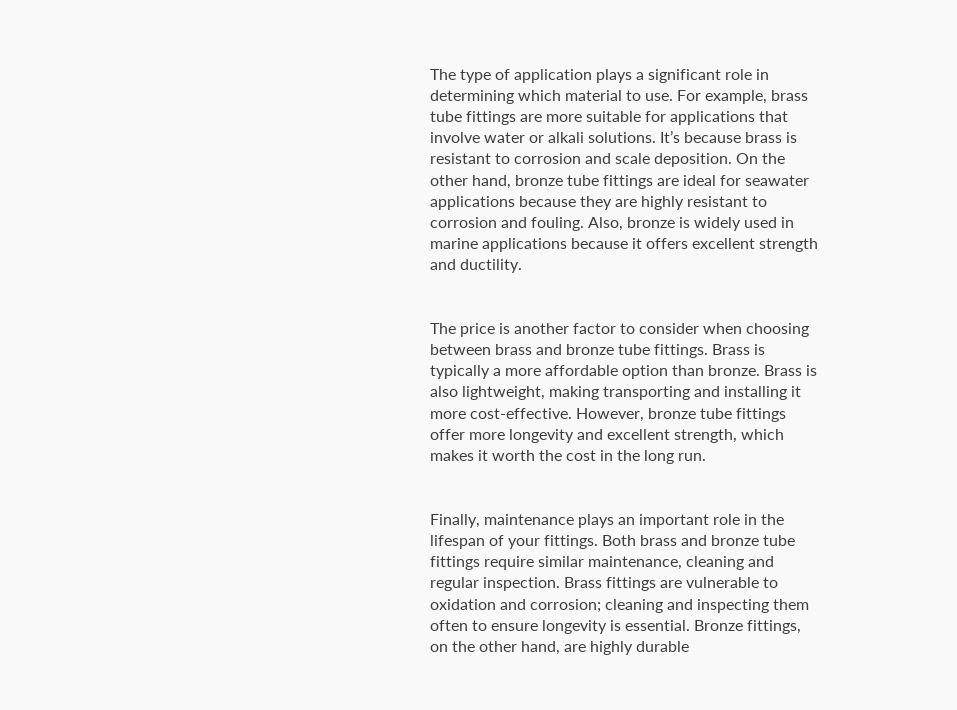The type of application plays a significant role in determining which material to use. For example, brass tube fittings are more suitable for applications that involve water or alkali solutions. It’s because brass is resistant to corrosion and scale deposition. On the other hand, bronze tube fittings are ideal for seawater applications because they are highly resistant to corrosion and fouling. Also, bronze is widely used in marine applications because it offers excellent strength and ductility.


The price is another factor to consider when choosing between brass and bronze tube fittings. Brass is typically a more affordable option than bronze. Brass is also lightweight, making transporting and installing it more cost-effective. However, bronze tube fittings offer more longevity and excellent strength, which makes it worth the cost in the long run.


Finally, maintenance plays an important role in the lifespan of your fittings. Both brass and bronze tube fittings require similar maintenance, cleaning and regular inspection. Brass fittings are vulnerable to oxidation and corrosion; cleaning and inspecting them often to ensure longevity is essential. Bronze fittings, on the other hand, are highly durable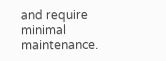and require minimal maintenance.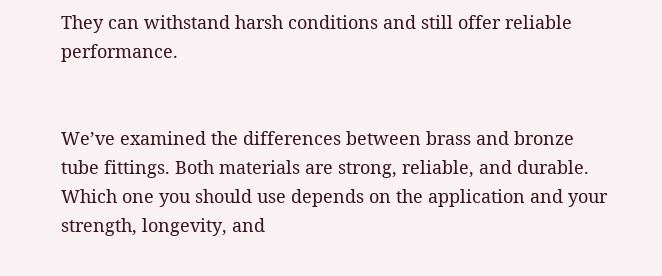They can withstand harsh conditions and still offer reliable performance.


We’ve examined the differences between brass and bronze tube fittings. Both materials are strong, reliable, and durable. Which one you should use depends on the application and your strength, longevity, and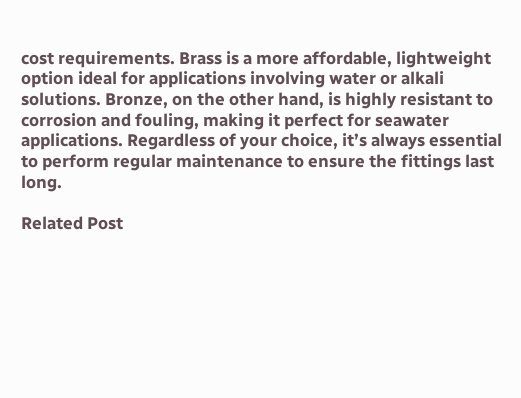cost requirements. Brass is a more affordable, lightweight option ideal for applications involving water or alkali solutions. Bronze, on the other hand, is highly resistant to corrosion and fouling, making it perfect for seawater applications. Regardless of your choice, it’s always essential to perform regular maintenance to ensure the fittings last long.

Related Post